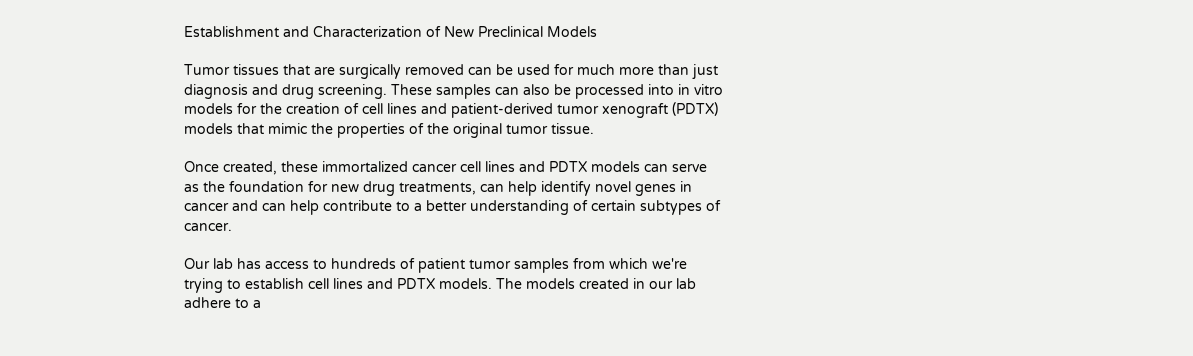Establishment and Characterization of New Preclinical Models

Tumor tissues that are surgically removed can be used for much more than just diagnosis and drug screening. These samples can also be processed into in vitro models for the creation of cell lines and patient-derived tumor xenograft (PDTX) models that mimic the properties of the original tumor tissue.

Once created, these immortalized cancer cell lines and PDTX models can serve as the foundation for new drug treatments, can help identify novel genes in cancer and can help contribute to a better understanding of certain subtypes of cancer.

Our lab has access to hundreds of patient tumor samples from which we're trying to establish cell lines and PDTX models. The models created in our lab adhere to a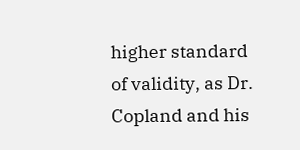higher standard of validity, as Dr. Copland and his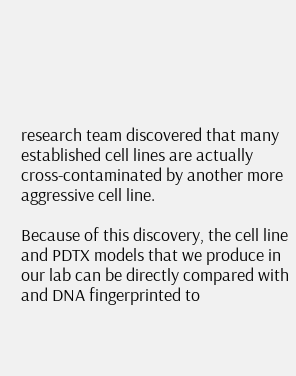research team discovered that many established cell lines are actually cross-contaminated by another more aggressive cell line.

Because of this discovery, the cell line and PDTX models that we produce in our lab can be directly compared with and DNA fingerprinted to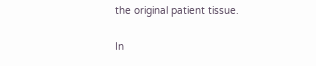the original patient tissue.

In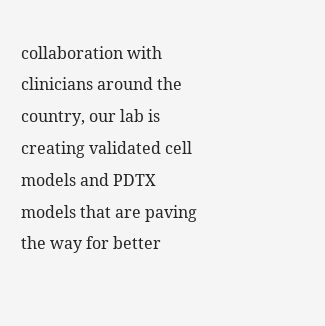collaboration with clinicians around the country, our lab is creating validated cell models and PDTX models that are paving the way for better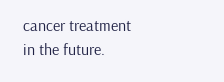cancer treatment in the future.